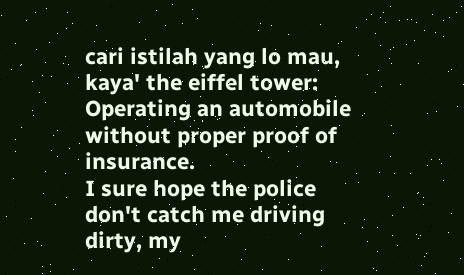cari istilah yang lo mau, kaya' the eiffel tower:
Operating an automobile without proper proof of insurance.
I sure hope the police don't catch me driving dirty, my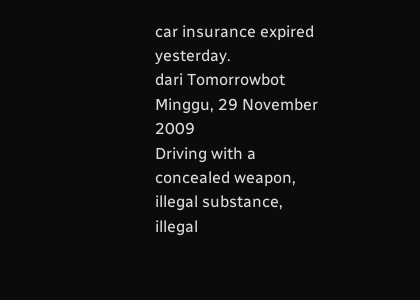car insurance expired yesterday.
dari Tomorrowbot Minggu, 29 November 2009
Driving with a concealed weapon, illegal substance, illegal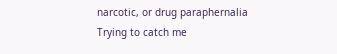narcotic, or drug paraphernalia
Trying to catch me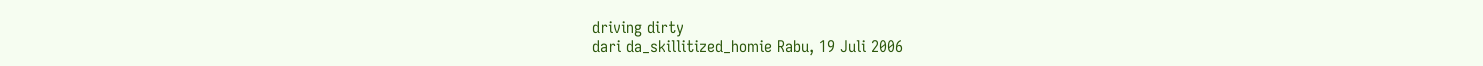driving dirty
dari da_skillitized_homie Rabu, 19 Juli 2006